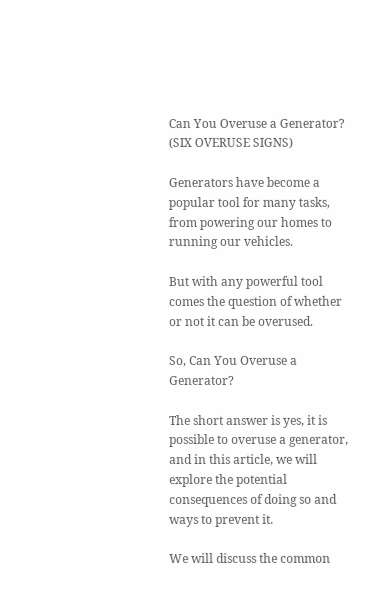Can You Overuse a Generator? (SIX OVERUSE SIGNS)

Generators have become a popular tool for many tasks, from powering our homes to running our vehicles.

But with any powerful tool comes the question of whether or not it can be overused.

So, Can You Overuse a Generator?

The short answer is yes, it is possible to overuse a generator, and in this article, we will explore the potential consequences of doing so and ways to prevent it.

We will discuss the common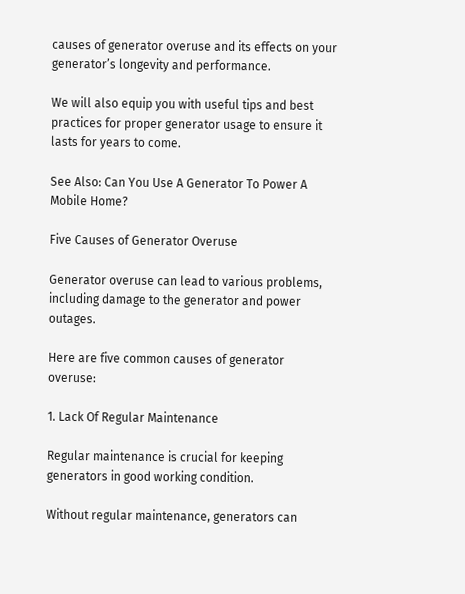causes of generator overuse and its effects on your generator’s longevity and performance.

We will also equip you with useful tips and best practices for proper generator usage to ensure it lasts for years to come.

See Also: Can You Use A Generator To Power A Mobile Home?

Five Causes of Generator Overuse

Generator overuse can lead to various problems, including damage to the generator and power outages.

Here are five common causes of generator overuse:

1. Lack Of Regular Maintenance

Regular maintenance is crucial for keeping generators in good working condition.

Without regular maintenance, generators can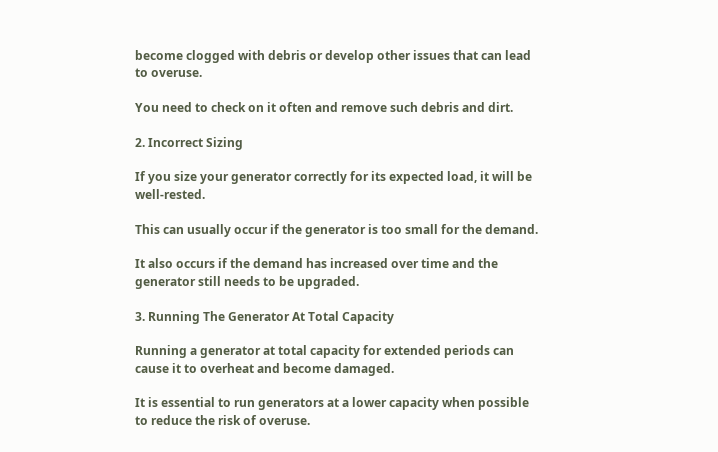become clogged with debris or develop other issues that can lead to overuse.

You need to check on it often and remove such debris and dirt.

2. Incorrect Sizing

If you size your generator correctly for its expected load, it will be well-rested.

This can usually occur if the generator is too small for the demand.

It also occurs if the demand has increased over time and the generator still needs to be upgraded.

3. Running The Generator At Total Capacity

Running a generator at total capacity for extended periods can cause it to overheat and become damaged.

It is essential to run generators at a lower capacity when possible to reduce the risk of overuse.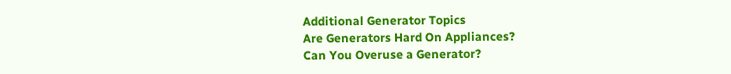Additional Generator Topics
Are Generators Hard On Appliances?
Can You Overuse a Generator?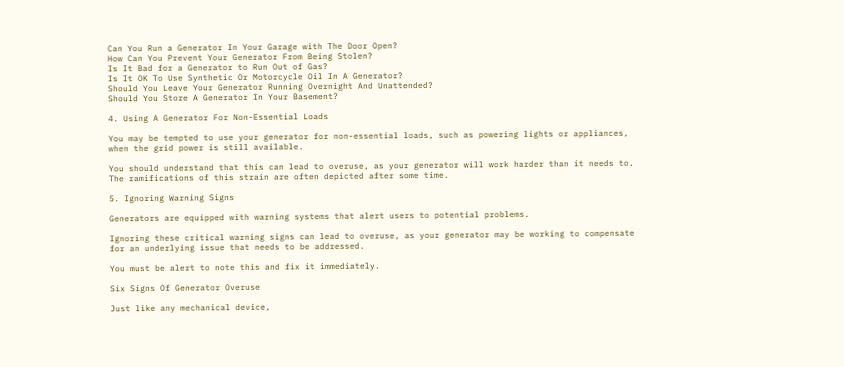Can You Run a Generator In Your Garage with The Door Open?
How Can You Prevent Your Generator From Being Stolen?
Is It Bad for a Generator to Run Out of Gas?
Is It OK To Use Synthetic Or Motorcycle Oil In A Generator?
Should You Leave Your Generator Running Overnight And Unattended?
Should You Store A Generator In Your Basement?

4. Using A Generator For Non-Essential Loads

You may be tempted to use your generator for non-essential loads, such as powering lights or appliances, when the grid power is still available.

You should understand that this can lead to overuse, as your generator will work harder than it needs to. The ramifications of this strain are often depicted after some time.

5. Ignoring Warning Signs

Generators are equipped with warning systems that alert users to potential problems.

Ignoring these critical warning signs can lead to overuse, as your generator may be working to compensate for an underlying issue that needs to be addressed.

You must be alert to note this and fix it immediately.

Six Signs Of Generator Overuse

Just like any mechanical device,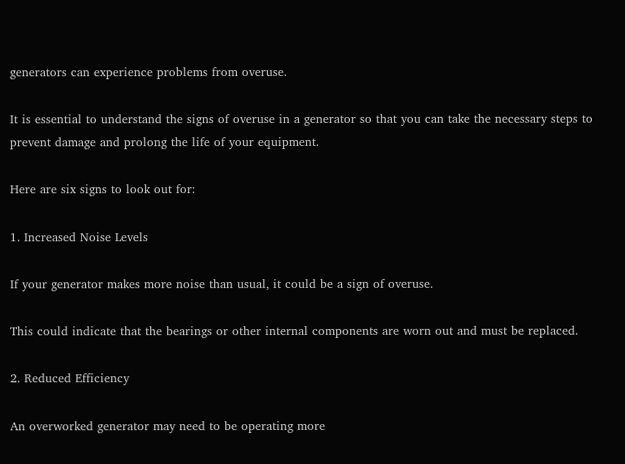generators can experience problems from overuse.

It is essential to understand the signs of overuse in a generator so that you can take the necessary steps to prevent damage and prolong the life of your equipment.

Here are six signs to look out for:

1. Increased Noise Levels

If your generator makes more noise than usual, it could be a sign of overuse.

This could indicate that the bearings or other internal components are worn out and must be replaced.

2. Reduced Efficiency

An overworked generator may need to be operating more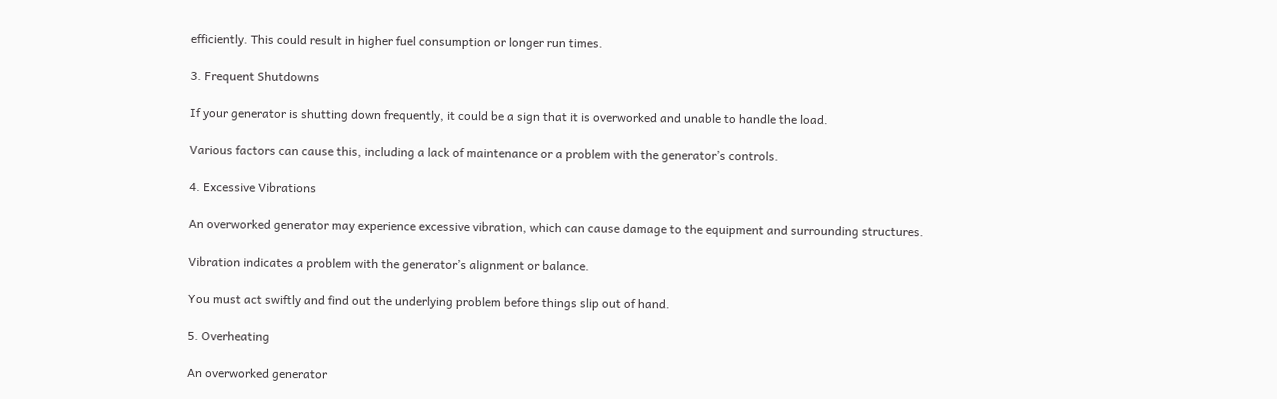efficiently. This could result in higher fuel consumption or longer run times.

3. Frequent Shutdowns

If your generator is shutting down frequently, it could be a sign that it is overworked and unable to handle the load.

Various factors can cause this, including a lack of maintenance or a problem with the generator’s controls.

4. Excessive Vibrations

An overworked generator may experience excessive vibration, which can cause damage to the equipment and surrounding structures.

Vibration indicates a problem with the generator’s alignment or balance.

You must act swiftly and find out the underlying problem before things slip out of hand.

5. Overheating

An overworked generator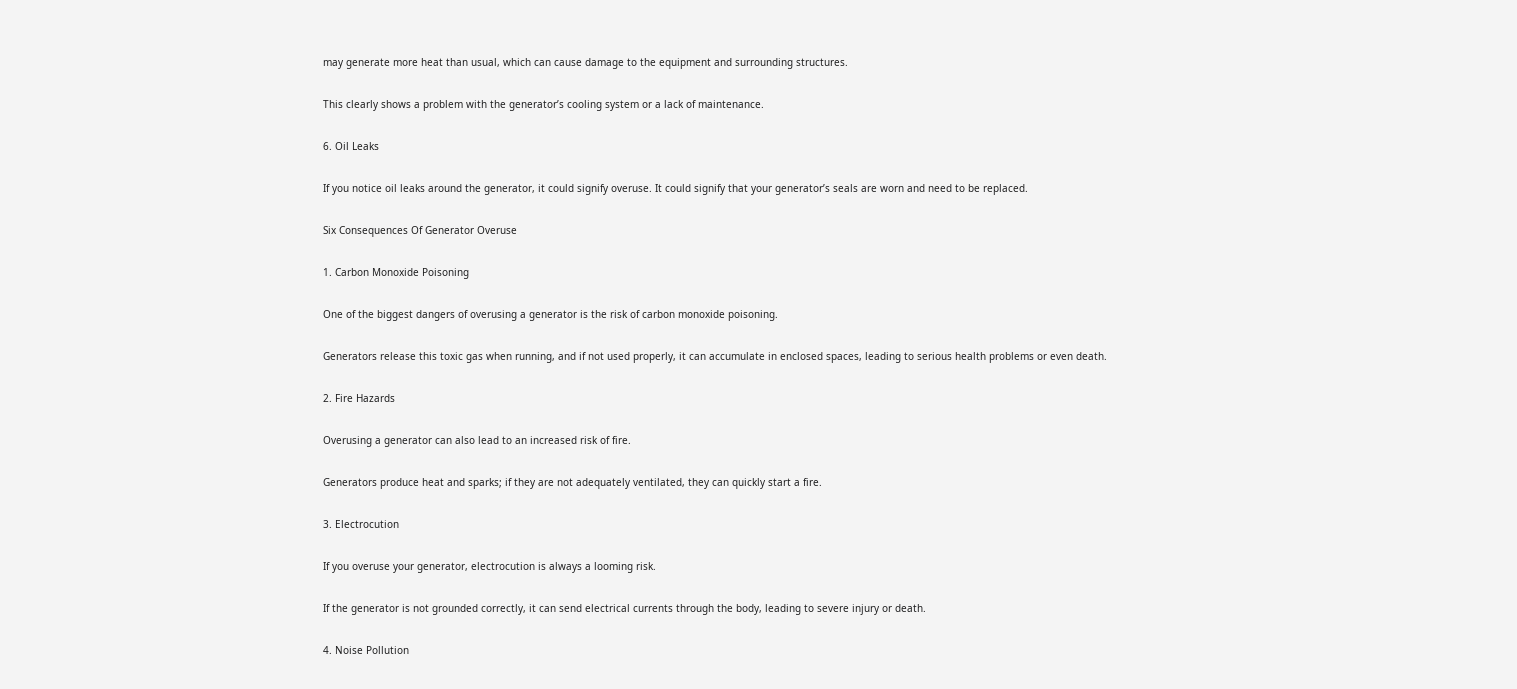may generate more heat than usual, which can cause damage to the equipment and surrounding structures.

This clearly shows a problem with the generator’s cooling system or a lack of maintenance.

6. Oil Leaks

If you notice oil leaks around the generator, it could signify overuse. It could signify that your generator’s seals are worn and need to be replaced.

Six Consequences Of Generator Overuse

1. Carbon Monoxide Poisoning

One of the biggest dangers of overusing a generator is the risk of carbon monoxide poisoning.

Generators release this toxic gas when running, and if not used properly, it can accumulate in enclosed spaces, leading to serious health problems or even death.

2. Fire Hazards

Overusing a generator can also lead to an increased risk of fire.

Generators produce heat and sparks; if they are not adequately ventilated, they can quickly start a fire.

3. Electrocution

If you overuse your generator, electrocution is always a looming risk.

If the generator is not grounded correctly, it can send electrical currents through the body, leading to severe injury or death.

4. Noise Pollution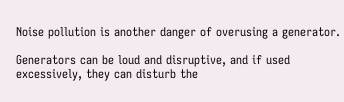Noise pollution is another danger of overusing a generator.

Generators can be loud and disruptive, and if used excessively, they can disturb the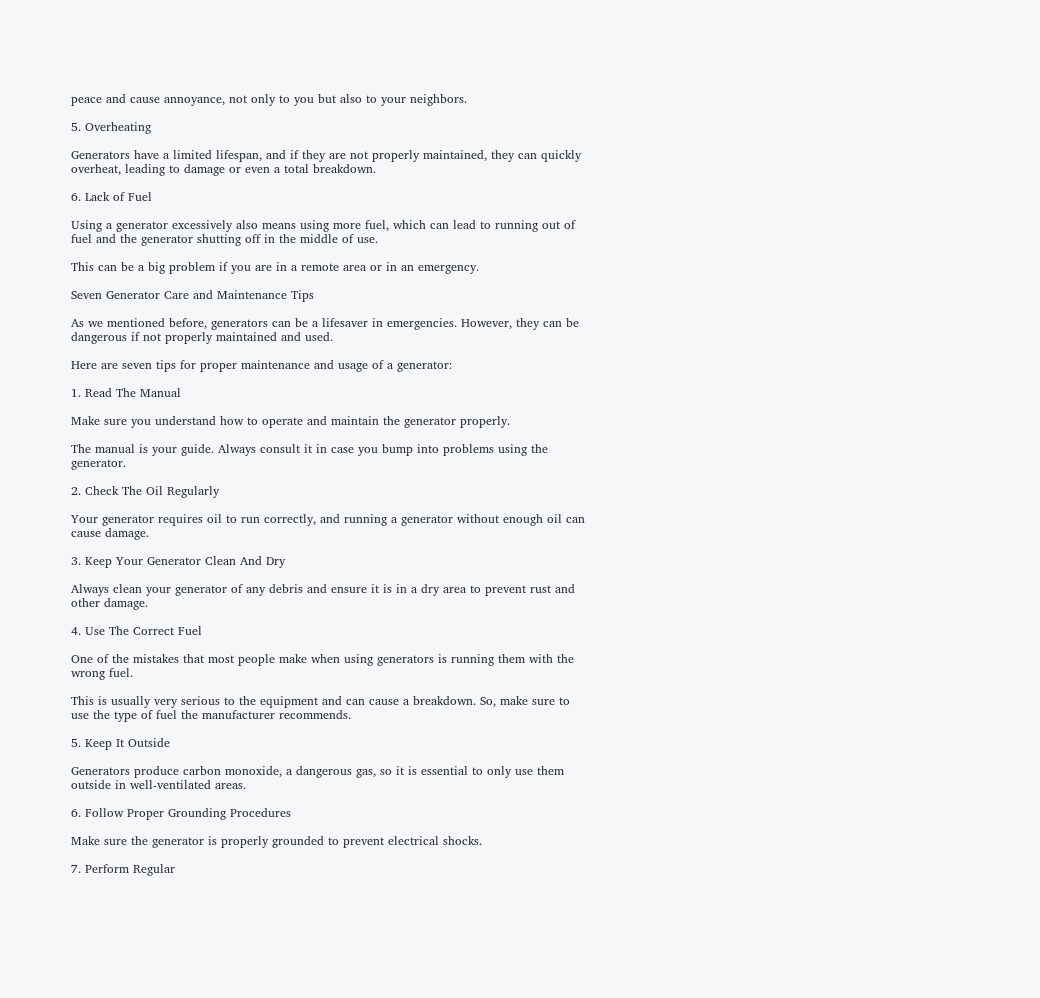peace and cause annoyance, not only to you but also to your neighbors.

5. Overheating

Generators have a limited lifespan, and if they are not properly maintained, they can quickly overheat, leading to damage or even a total breakdown.

6. Lack of Fuel

Using a generator excessively also means using more fuel, which can lead to running out of fuel and the generator shutting off in the middle of use.

This can be a big problem if you are in a remote area or in an emergency.

Seven Generator Care and Maintenance Tips

As we mentioned before, generators can be a lifesaver in emergencies. However, they can be dangerous if not properly maintained and used.

Here are seven tips for proper maintenance and usage of a generator:

1. Read The Manual

Make sure you understand how to operate and maintain the generator properly.

The manual is your guide. Always consult it in case you bump into problems using the generator.

2. Check The Oil Regularly

Your generator requires oil to run correctly, and running a generator without enough oil can cause damage.

3. Keep Your Generator Clean And Dry

Always clean your generator of any debris and ensure it is in a dry area to prevent rust and other damage.

4. Use The Correct Fuel

One of the mistakes that most people make when using generators is running them with the wrong fuel.

This is usually very serious to the equipment and can cause a breakdown. So, make sure to use the type of fuel the manufacturer recommends.

5. Keep It Outside

Generators produce carbon monoxide, a dangerous gas, so it is essential to only use them outside in well-ventilated areas.

6. Follow Proper Grounding Procedures

Make sure the generator is properly grounded to prevent electrical shocks.

7. Perform Regular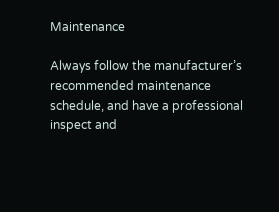Maintenance

Always follow the manufacturer’s recommended maintenance schedule, and have a professional inspect and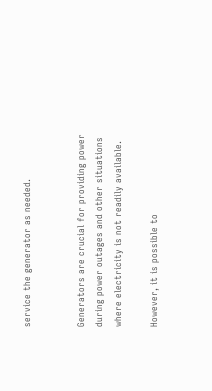service the generator as needed.


Generators are crucial for providing power during power outages and other situations where electricity is not readily available.

However, it is possible to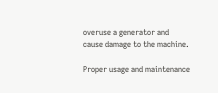overuse a generator and cause damage to the machine.

Proper usage and maintenance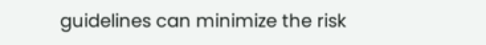guidelines can minimize the risk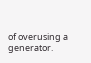of overusing a generator.